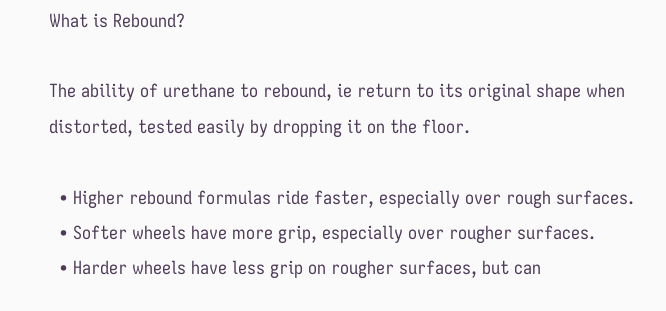What is Rebound?

The ability of urethane to rebound, ie return to its original shape when distorted, tested easily by dropping it on the floor.

  • Higher rebound formulas ride faster, especially over rough surfaces.
  • Softer wheels have more grip, especially over rougher surfaces.
  • Harder wheels have less grip on rougher surfaces, but can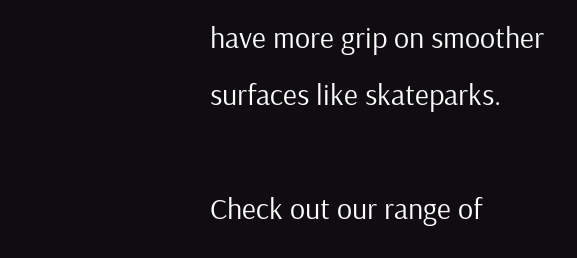have more grip on smoother surfaces like skateparks.

Check out our range of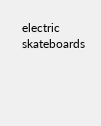electric skateboards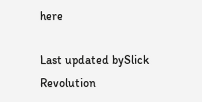here

Last updated bySlick Revolution